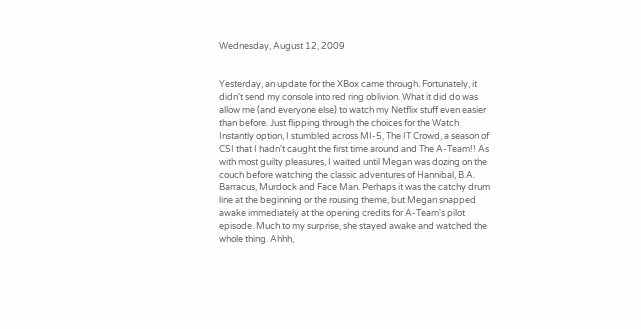Wednesday, August 12, 2009


Yesterday, an update for the XBox came through. Fortunately, it didn't send my console into red ring oblivion. What it did do was allow me (and everyone else) to watch my Netflix stuff even easier than before. Just flipping through the choices for the Watch Instantly option, I stumbled across MI-5, The IT Crowd, a season of CSI that I hadn't caught the first time around and The A-Team!! As with most guilty pleasures, I waited until Megan was dozing on the couch before watching the classic adventures of Hannibal, B.A. Barracus, Murdock and Face Man. Perhaps it was the catchy drum line at the beginning or the rousing theme, but Megan snapped awake immediately at the opening credits for A-Team's pilot episode. Much to my surprise, she stayed awake and watched the whole thing. Ahhh,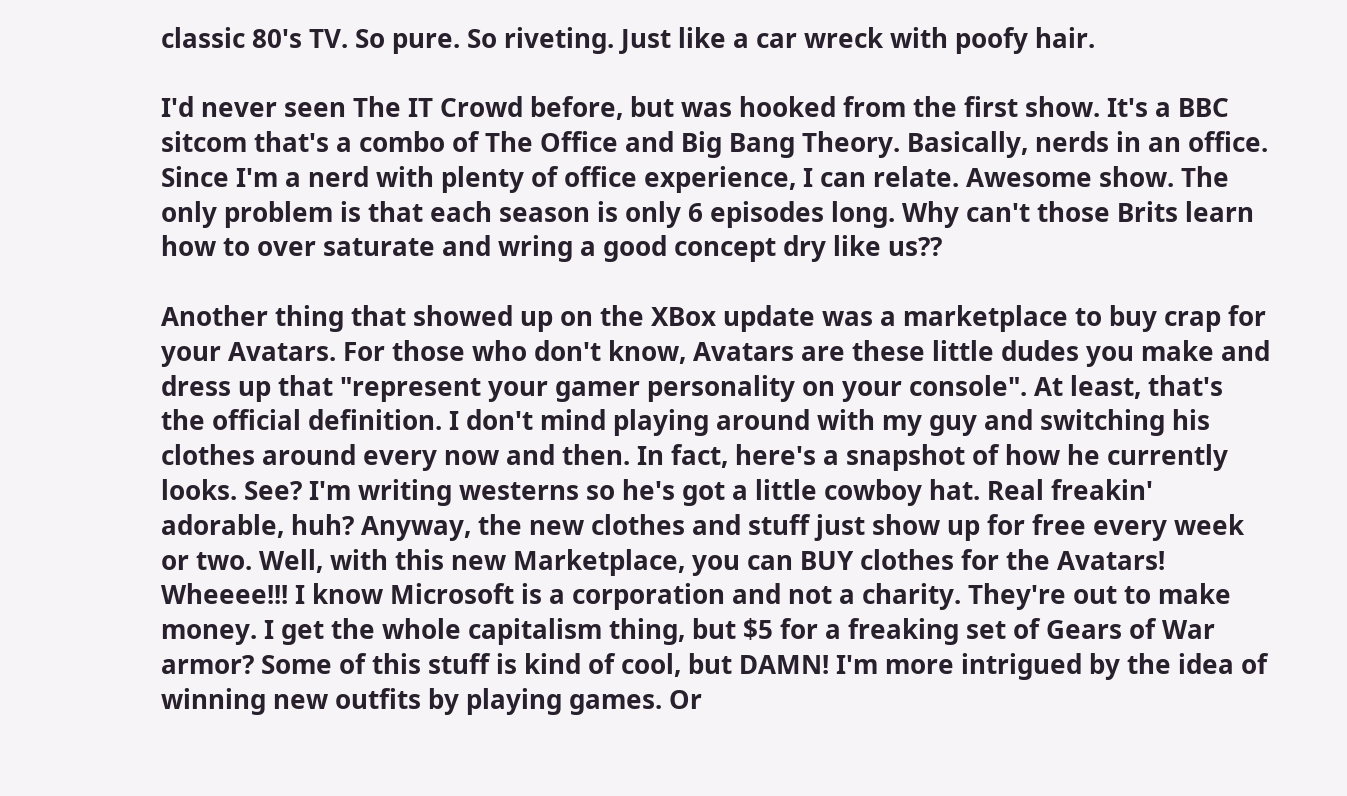classic 80's TV. So pure. So riveting. Just like a car wreck with poofy hair.

I'd never seen The IT Crowd before, but was hooked from the first show. It's a BBC sitcom that's a combo of The Office and Big Bang Theory. Basically, nerds in an office. Since I'm a nerd with plenty of office experience, I can relate. Awesome show. The only problem is that each season is only 6 episodes long. Why can't those Brits learn how to over saturate and wring a good concept dry like us??

Another thing that showed up on the XBox update was a marketplace to buy crap for your Avatars. For those who don't know, Avatars are these little dudes you make and dress up that "represent your gamer personality on your console". At least, that's the official definition. I don't mind playing around with my guy and switching his clothes around every now and then. In fact, here's a snapshot of how he currently looks. See? I'm writing westerns so he's got a little cowboy hat. Real freakin' adorable, huh? Anyway, the new clothes and stuff just show up for free every week or two. Well, with this new Marketplace, you can BUY clothes for the Avatars! Wheeee!!! I know Microsoft is a corporation and not a charity. They're out to make money. I get the whole capitalism thing, but $5 for a freaking set of Gears of War armor? Some of this stuff is kind of cool, but DAMN! I'm more intrigued by the idea of winning new outfits by playing games. Or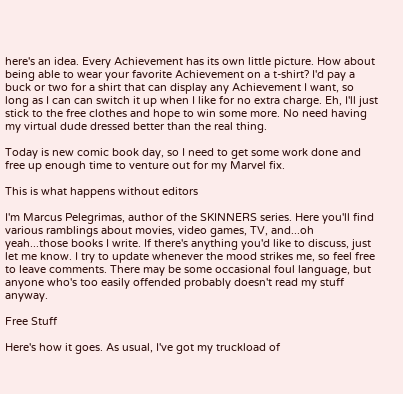here's an idea. Every Achievement has its own little picture. How about being able to wear your favorite Achievement on a t-shirt? I'd pay a buck or two for a shirt that can display any Achievement I want, so long as I can can switch it up when I like for no extra charge. Eh, I'll just stick to the free clothes and hope to win some more. No need having my virtual dude dressed better than the real thing.

Today is new comic book day, so I need to get some work done and free up enough time to venture out for my Marvel fix.

This is what happens without editors

I'm Marcus Pelegrimas, author of the SKINNERS series. Here you'll find various ramblings about movies, video games, TV, and...oh yeah...those books I write. If there's anything you'd like to discuss, just let me know. I try to update whenever the mood strikes me, so feel free to leave comments. There may be some occasional foul language, but anyone who's too easily offended probably doesn't read my stuff anyway.

Free Stuff

Here's how it goes. As usual, I've got my truckload of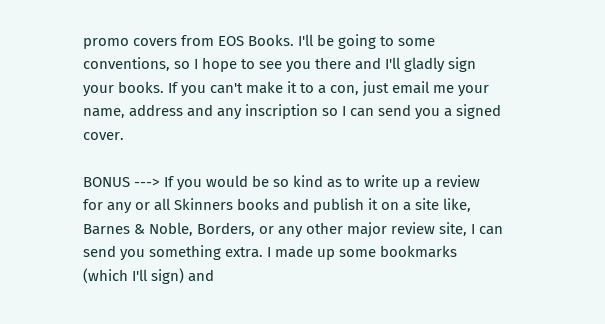promo covers from EOS Books. I'll be going to some conventions, so I hope to see you there and I'll gladly sign your books. If you can't make it to a con, just email me your name, address and any inscription so I can send you a signed cover.

BONUS ---> If you would be so kind as to write up a review for any or all Skinners books and publish it on a site like, Barnes & Noble, Borders, or any other major review site, I can send you something extra. I made up some bookmarks (which I'll sign) and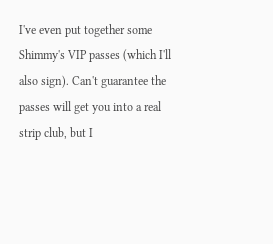I've even put together some Shimmy's VIP passes (which I'll also sign). Can't guarantee the passes will get you into a real strip club, but I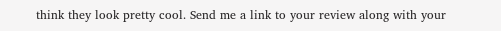think they look pretty cool. Send me a link to your review along with your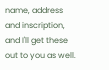name, address and inscription, and I'll get these out to you as well.